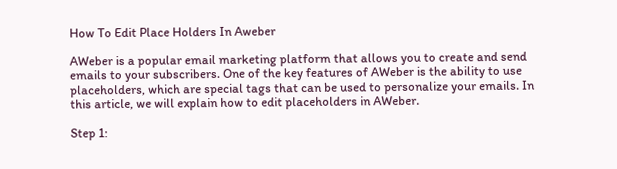How To Edit Place Holders In Aweber

AWeber is a popular email marketing platform that allows you to create and send emails to your subscribers. One of the key features of AWeber is the ability to use placeholders, which are special tags that can be used to personalize your emails. In this article, we will explain how to edit placeholders in AWeber.

Step 1: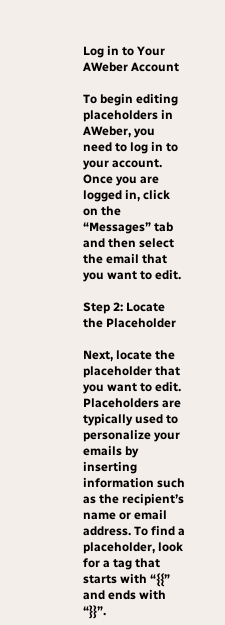Log in to Your AWeber Account

To begin editing placeholders in AWeber, you need to log in to your account. Once you are logged in, click on the “Messages” tab and then select the email that you want to edit.

Step 2: Locate the Placeholder

Next, locate the placeholder that you want to edit. Placeholders are typically used to personalize your emails by inserting information such as the recipient’s name or email address. To find a placeholder, look for a tag that starts with “{{” and ends with “}}”.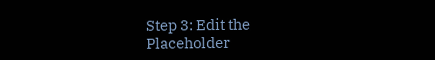Step 3: Edit the Placeholder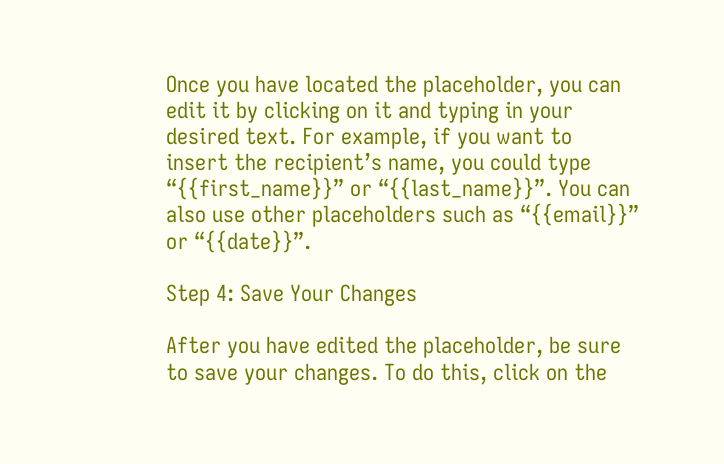Once you have located the placeholder, you can edit it by clicking on it and typing in your desired text. For example, if you want to insert the recipient’s name, you could type “{{first_name}}” or “{{last_name}}”. You can also use other placeholders such as “{{email}}” or “{{date}}”.

Step 4: Save Your Changes

After you have edited the placeholder, be sure to save your changes. To do this, click on the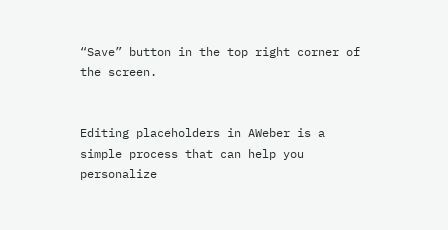“Save” button in the top right corner of the screen.


Editing placeholders in AWeber is a simple process that can help you personalize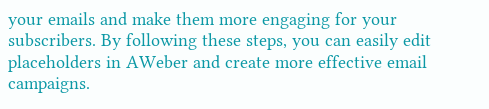your emails and make them more engaging for your subscribers. By following these steps, you can easily edit placeholders in AWeber and create more effective email campaigns.